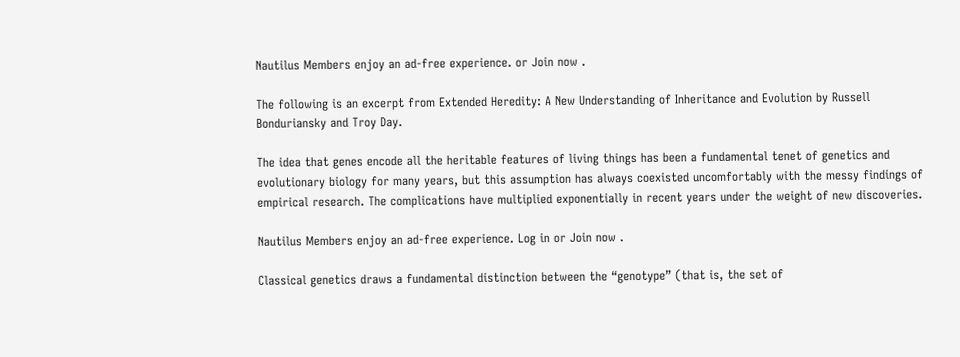Nautilus Members enjoy an ad-free experience. or Join now .

The following is an excerpt from Extended Heredity: A New Understanding of Inheritance and Evolution by Russell Bonduriansky and Troy Day.

The idea that genes encode all the heritable features of living things has been a fundamental tenet of genetics and evolutionary biology for many years, but this assumption has always coexisted uncomfortably with the messy findings of empirical research. The complications have multiplied exponentially in recent years under the weight of new discoveries.

Nautilus Members enjoy an ad-free experience. Log in or Join now .

Classical genetics draws a fundamental distinction between the “genotype” (that is, the set of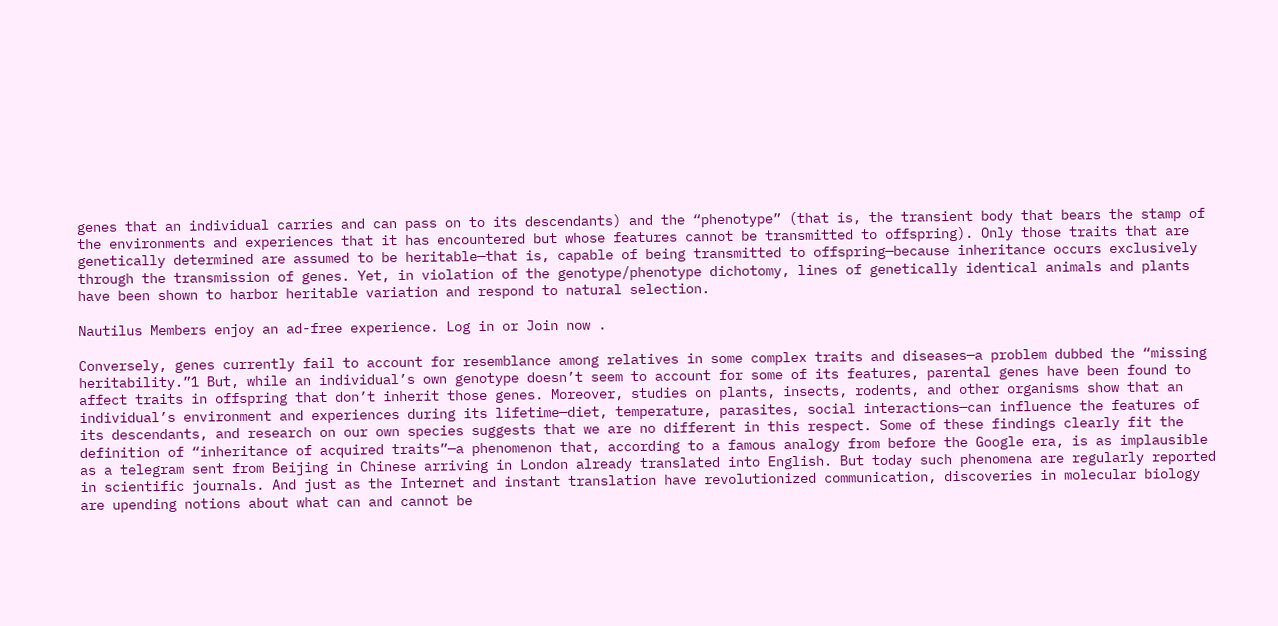genes that an individual carries and can pass on to its descendants) and the “phenotype” (that is, the transient body that bears the stamp of the environments and experiences that it has encountered but whose features cannot be transmitted to offspring). Only those traits that are genetically determined are assumed to be heritable—that is, capable of being transmitted to offspring—because inheritance occurs exclusively through the transmission of genes. Yet, in violation of the genotype/phenotype dichotomy, lines of genetically identical animals and plants have been shown to harbor heritable variation and respond to natural selection.

Nautilus Members enjoy an ad-free experience. Log in or Join now .

Conversely, genes currently fail to account for resemblance among relatives in some complex traits and diseases—a problem dubbed the “missing heritability.”1 But, while an individual’s own genotype doesn’t seem to account for some of its features, parental genes have been found to affect traits in offspring that don’t inherit those genes. Moreover, studies on plants, insects, rodents, and other organisms show that an individual’s environment and experiences during its lifetime—diet, temperature, parasites, social interactions—can influence the features of its descendants, and research on our own species suggests that we are no different in this respect. Some of these findings clearly fit the definition of “inheritance of acquired traits”—a phenomenon that, according to a famous analogy from before the Google era, is as implausible as a telegram sent from Beijing in Chinese arriving in London already translated into English. But today such phenomena are regularly reported in scientific journals. And just as the Internet and instant translation have revolutionized communication, discoveries in molecular biology are upending notions about what can and cannot be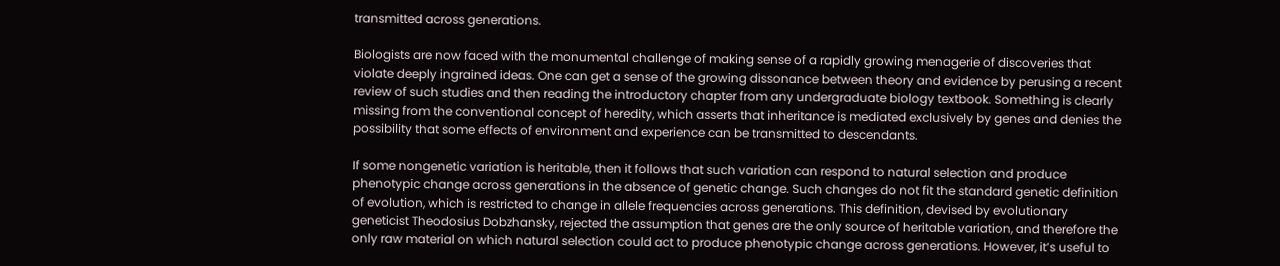transmitted across generations.

Biologists are now faced with the monumental challenge of making sense of a rapidly growing menagerie of discoveries that violate deeply ingrained ideas. One can get a sense of the growing dissonance between theory and evidence by perusing a recent review of such studies and then reading the introductory chapter from any undergraduate biology textbook. Something is clearly missing from the conventional concept of heredity, which asserts that inheritance is mediated exclusively by genes and denies the possibility that some effects of environment and experience can be transmitted to descendants.

If some nongenetic variation is heritable, then it follows that such variation can respond to natural selection and produce phenotypic change across generations in the absence of genetic change. Such changes do not fit the standard genetic definition of evolution, which is restricted to change in allele frequencies across generations. This definition, devised by evolutionary geneticist Theodosius Dobzhansky, rejected the assumption that genes are the only source of heritable variation, and therefore the only raw material on which natural selection could act to produce phenotypic change across generations. However, it’s useful to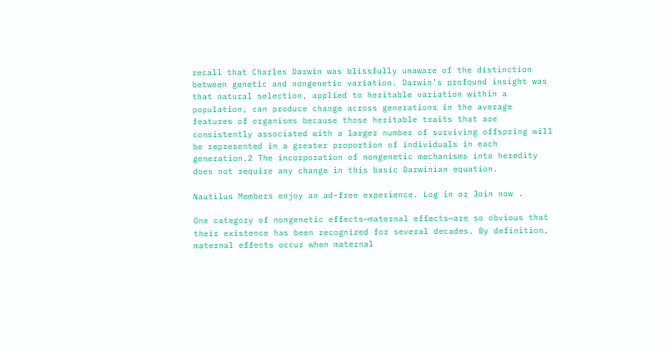recall that Charles Darwin was blissfully unaware of the distinction between genetic and nongenetic variation. Darwin’s profound insight was that natural selection, applied to heritable variation within a population, can produce change across generations in the average features of organisms because those heritable traits that are consistently associated with a larger number of surviving offspring will be represented in a greater proportion of individuals in each generation.2 The incorporation of nongenetic mechanisms into heredity does not require any change in this basic Darwinian equation.

Nautilus Members enjoy an ad-free experience. Log in or Join now .

One category of nongenetic effects—maternal effects—are so obvious that their existence has been recognized for several decades. By definition, maternal effects occur when maternal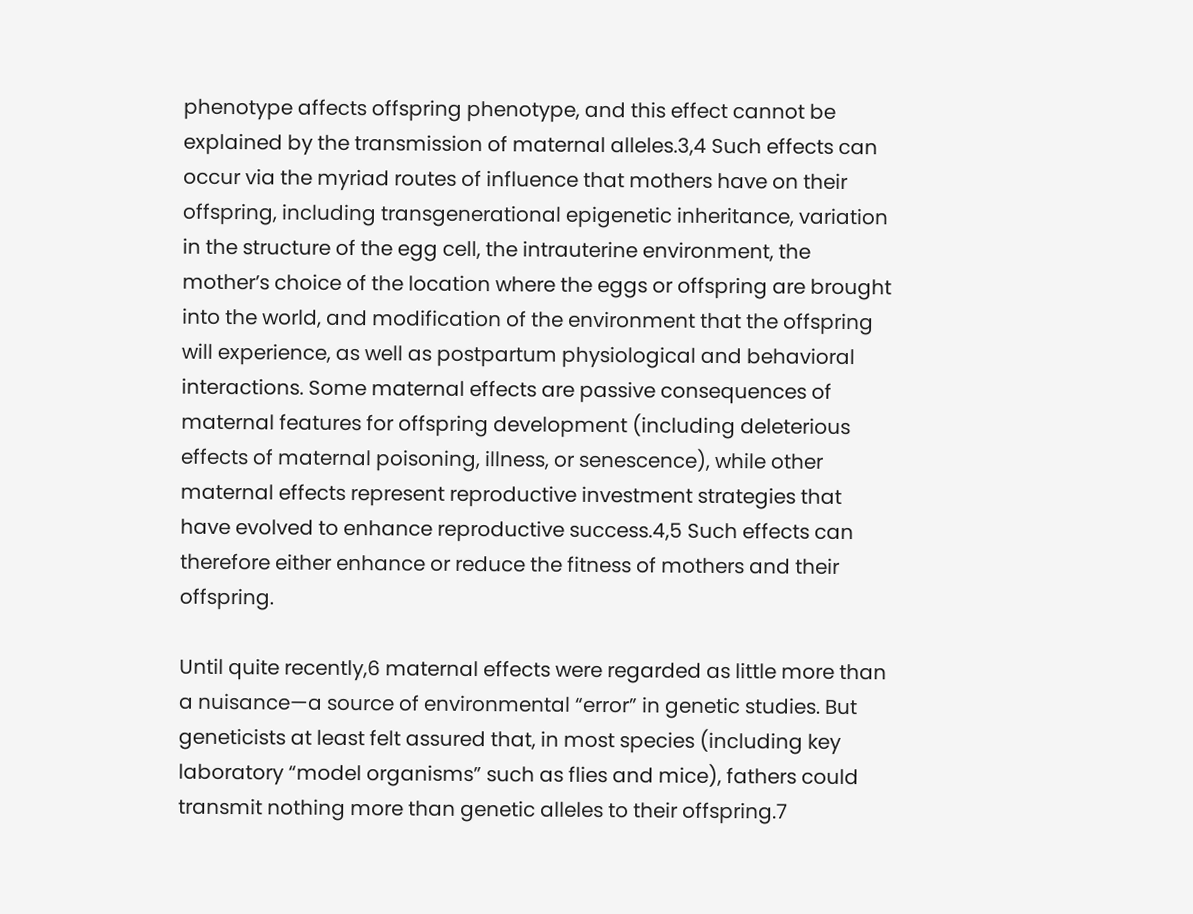phenotype affects offspring phenotype, and this effect cannot be explained by the transmission of maternal alleles.3,4 Such effects can occur via the myriad routes of influence that mothers have on their offspring, including transgenerational epigenetic inheritance, variation in the structure of the egg cell, the intrauterine environment, the mother’s choice of the location where the eggs or offspring are brought into the world, and modification of the environment that the offspring will experience, as well as postpartum physiological and behavioral interactions. Some maternal effects are passive consequences of maternal features for offspring development (including deleterious effects of maternal poisoning, illness, or senescence), while other maternal effects represent reproductive investment strategies that have evolved to enhance reproductive success.4,5 Such effects can therefore either enhance or reduce the fitness of mothers and their offspring.

Until quite recently,6 maternal effects were regarded as little more than a nuisance—a source of environmental “error” in genetic studies. But geneticists at least felt assured that, in most species (including key laboratory “model organisms” such as flies and mice), fathers could transmit nothing more than genetic alleles to their offspring.7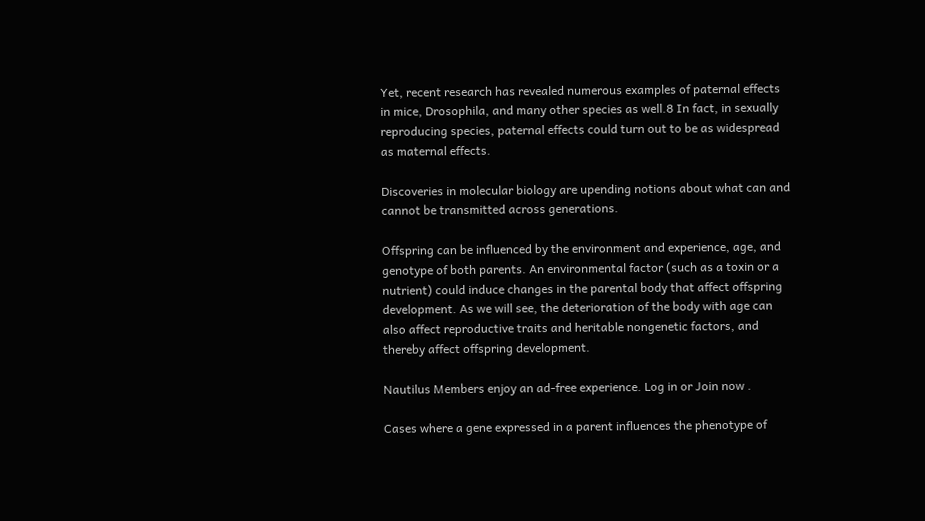Yet, recent research has revealed numerous examples of paternal effects in mice, Drosophila, and many other species as well.8 In fact, in sexually reproducing species, paternal effects could turn out to be as widespread as maternal effects.

Discoveries in molecular biology are upending notions about what can and cannot be transmitted across generations.

Offspring can be influenced by the environment and experience, age, and genotype of both parents. An environmental factor (such as a toxin or a nutrient) could induce changes in the parental body that affect offspring development. As we will see, the deterioration of the body with age can also affect reproductive traits and heritable nongenetic factors, and thereby affect offspring development.

Nautilus Members enjoy an ad-free experience. Log in or Join now .

Cases where a gene expressed in a parent influences the phenotype of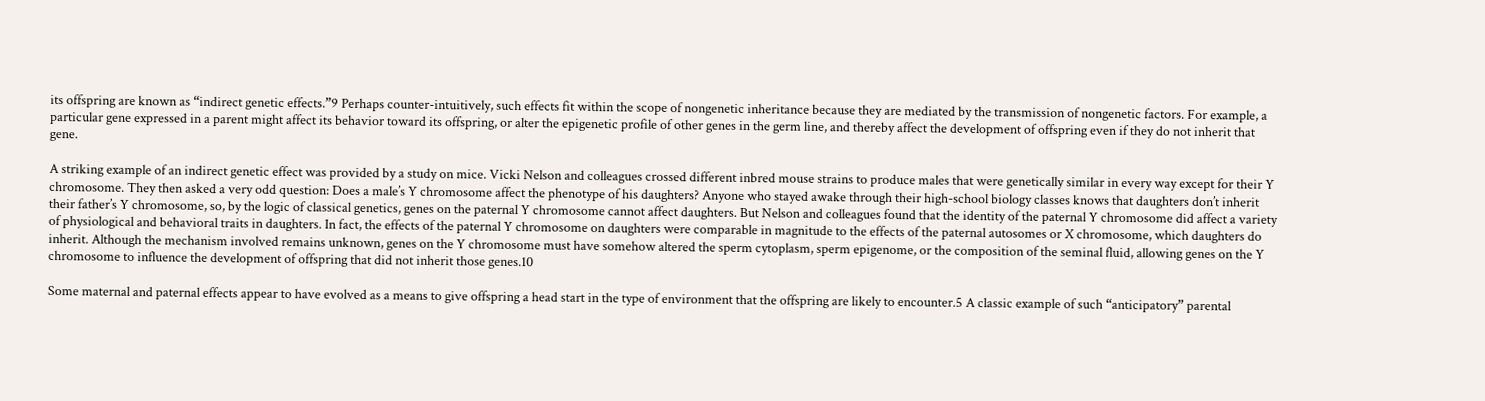its offspring are known as “indirect genetic effects.”9 Perhaps counter-intuitively, such effects fit within the scope of nongenetic inheritance because they are mediated by the transmission of nongenetic factors. For example, a particular gene expressed in a parent might affect its behavior toward its offspring, or alter the epigenetic profile of other genes in the germ line, and thereby affect the development of offspring even if they do not inherit that gene.

A striking example of an indirect genetic effect was provided by a study on mice. Vicki Nelson and colleagues crossed different inbred mouse strains to produce males that were genetically similar in every way except for their Y chromosome. They then asked a very odd question: Does a male’s Y chromosome affect the phenotype of his daughters? Anyone who stayed awake through their high-school biology classes knows that daughters don’t inherit their father’s Y chromosome, so, by the logic of classical genetics, genes on the paternal Y chromosome cannot affect daughters. But Nelson and colleagues found that the identity of the paternal Y chromosome did affect a variety of physiological and behavioral traits in daughters. In fact, the effects of the paternal Y chromosome on daughters were comparable in magnitude to the effects of the paternal autosomes or X chromosome, which daughters do inherit. Although the mechanism involved remains unknown, genes on the Y chromosome must have somehow altered the sperm cytoplasm, sperm epigenome, or the composition of the seminal fluid, allowing genes on the Y chromosome to influence the development of offspring that did not inherit those genes.10

Some maternal and paternal effects appear to have evolved as a means to give offspring a head start in the type of environment that the offspring are likely to encounter.5 A classic example of such “anticipatory” parental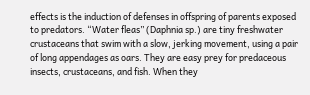effects is the induction of defenses in offspring of parents exposed to predators. “Water fleas” (Daphnia sp.) are tiny freshwater crustaceans that swim with a slow, jerking movement, using a pair of long appendages as oars. They are easy prey for predaceous insects, crustaceans, and fish. When they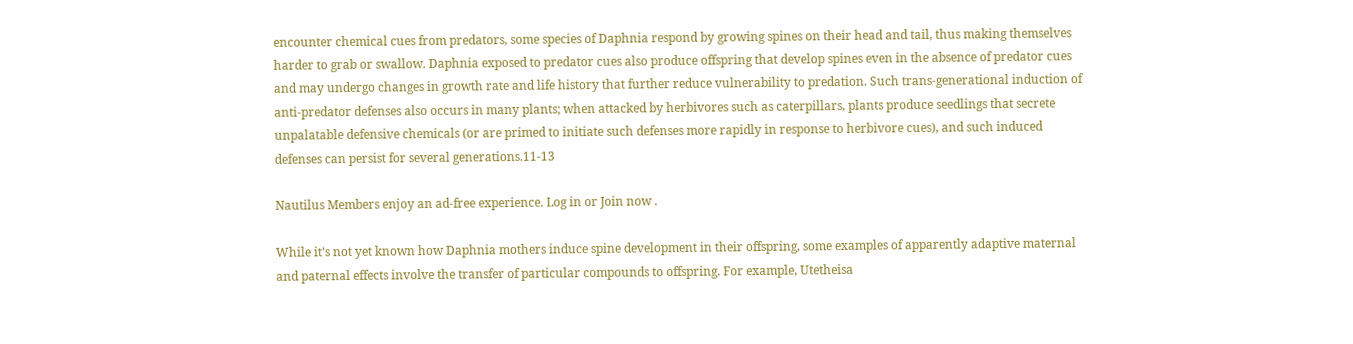encounter chemical cues from predators, some species of Daphnia respond by growing spines on their head and tail, thus making themselves harder to grab or swallow. Daphnia exposed to predator cues also produce offspring that develop spines even in the absence of predator cues and may undergo changes in growth rate and life history that further reduce vulnerability to predation. Such trans-generational induction of anti-predator defenses also occurs in many plants; when attacked by herbivores such as caterpillars, plants produce seedlings that secrete unpalatable defensive chemicals (or are primed to initiate such defenses more rapidly in response to herbivore cues), and such induced defenses can persist for several generations.11-13

Nautilus Members enjoy an ad-free experience. Log in or Join now .

While it’s not yet known how Daphnia mothers induce spine development in their offspring, some examples of apparently adaptive maternal and paternal effects involve the transfer of particular compounds to offspring. For example, Utetheisa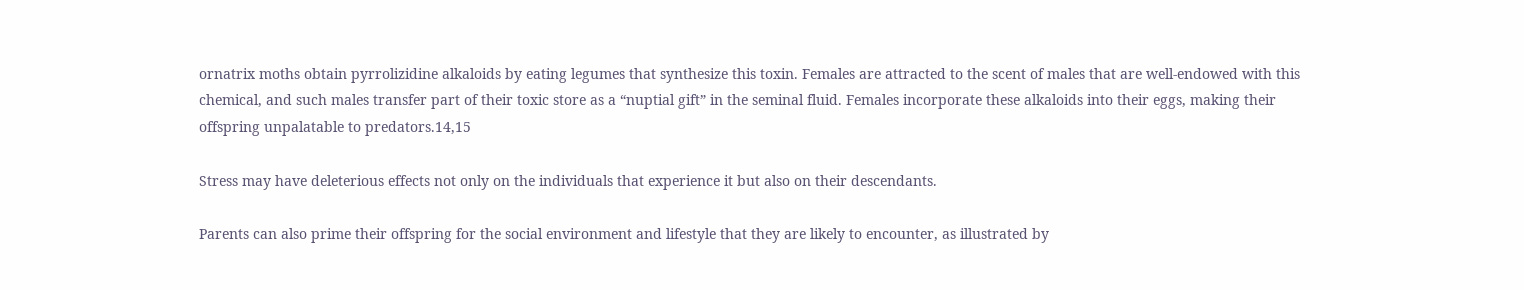ornatrix moths obtain pyrrolizidine alkaloids by eating legumes that synthesize this toxin. Females are attracted to the scent of males that are well-endowed with this chemical, and such males transfer part of their toxic store as a “nuptial gift” in the seminal fluid. Females incorporate these alkaloids into their eggs, making their offspring unpalatable to predators.14,15

Stress may have deleterious effects not only on the individuals that experience it but also on their descendants.

Parents can also prime their offspring for the social environment and lifestyle that they are likely to encounter, as illustrated by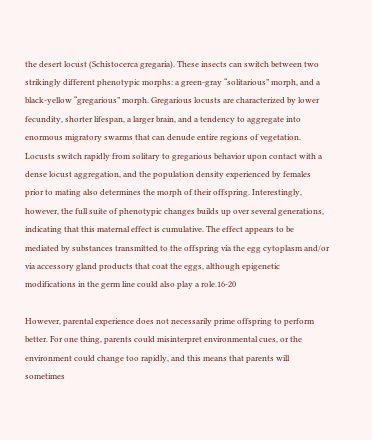the desert locust (Schistocerca gregaria). These insects can switch between two strikingly different phenotypic morphs: a green-gray “solitarious” morph, and a black-yellow “gregarious” morph. Gregarious locusts are characterized by lower fecundity, shorter lifespan, a larger brain, and a tendency to aggregate into enormous migratory swarms that can denude entire regions of vegetation. Locusts switch rapidly from solitary to gregarious behavior upon contact with a dense locust aggregation, and the population density experienced by females prior to mating also determines the morph of their offspring. Interestingly, however, the full suite of phenotypic changes builds up over several generations, indicating that this maternal effect is cumulative. The effect appears to be mediated by substances transmitted to the offspring via the egg cytoplasm and/or via accessory gland products that coat the eggs, although epigenetic modifications in the germ line could also play a role.16-20

However, parental experience does not necessarily prime offspring to perform better. For one thing, parents could misinterpret environmental cues, or the environment could change too rapidly, and this means that parents will sometimes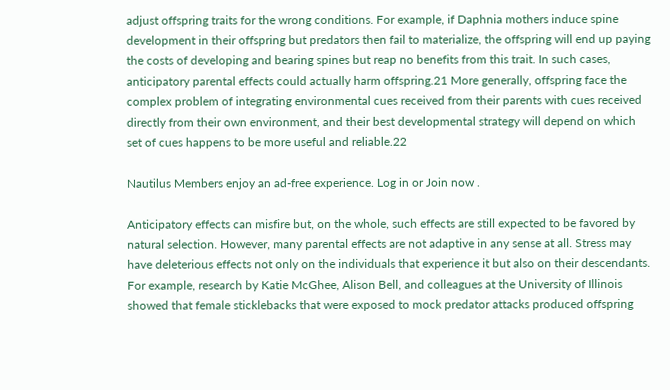adjust offspring traits for the wrong conditions. For example, if Daphnia mothers induce spine development in their offspring but predators then fail to materialize, the offspring will end up paying the costs of developing and bearing spines but reap no benefits from this trait. In such cases, anticipatory parental effects could actually harm offspring.21 More generally, offspring face the complex problem of integrating environmental cues received from their parents with cues received directly from their own environment, and their best developmental strategy will depend on which set of cues happens to be more useful and reliable.22

Nautilus Members enjoy an ad-free experience. Log in or Join now .

Anticipatory effects can misfire but, on the whole, such effects are still expected to be favored by natural selection. However, many parental effects are not adaptive in any sense at all. Stress may have deleterious effects not only on the individuals that experience it but also on their descendants. For example, research by Katie McGhee, Alison Bell, and colleagues at the University of Illinois showed that female sticklebacks that were exposed to mock predator attacks produced offspring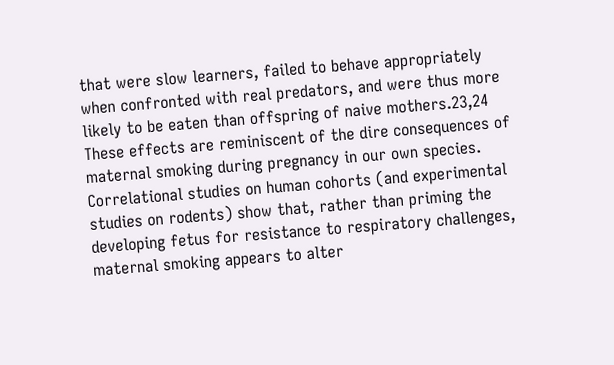that were slow learners, failed to behave appropriately when confronted with real predators, and were thus more likely to be eaten than offspring of naive mothers.23,24 These effects are reminiscent of the dire consequences of maternal smoking during pregnancy in our own species. Correlational studies on human cohorts (and experimental studies on rodents) show that, rather than priming the developing fetus for resistance to respiratory challenges, maternal smoking appears to alter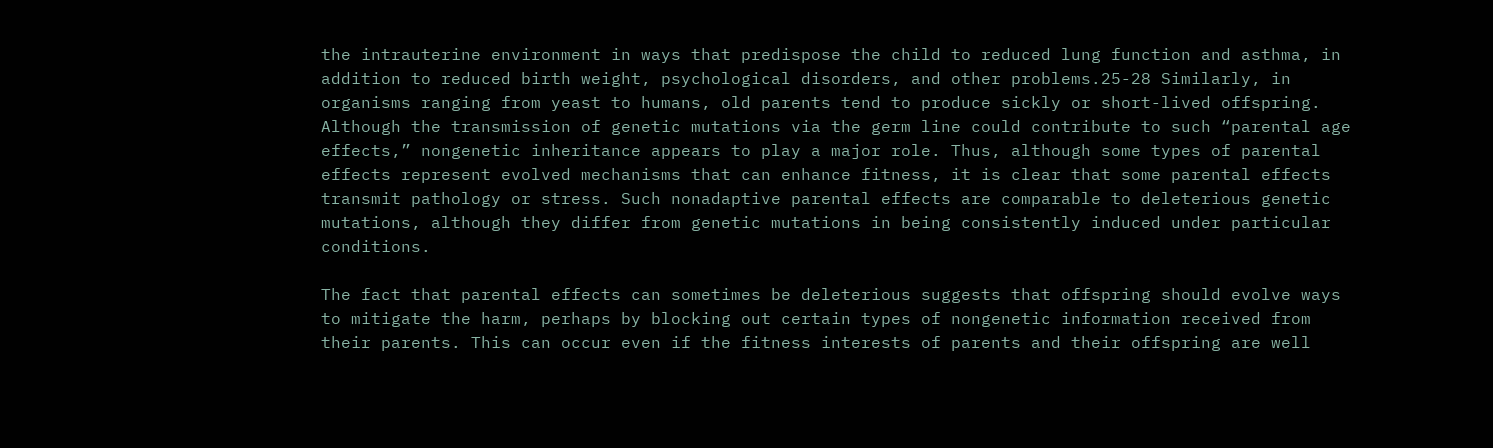the intrauterine environment in ways that predispose the child to reduced lung function and asthma, in addition to reduced birth weight, psychological disorders, and other problems.25-28 Similarly, in organisms ranging from yeast to humans, old parents tend to produce sickly or short-lived offspring. Although the transmission of genetic mutations via the germ line could contribute to such “parental age effects,” nongenetic inheritance appears to play a major role. Thus, although some types of parental effects represent evolved mechanisms that can enhance fitness, it is clear that some parental effects transmit pathology or stress. Such nonadaptive parental effects are comparable to deleterious genetic mutations, although they differ from genetic mutations in being consistently induced under particular conditions.

The fact that parental effects can sometimes be deleterious suggests that offspring should evolve ways to mitigate the harm, perhaps by blocking out certain types of nongenetic information received from their parents. This can occur even if the fitness interests of parents and their offspring are well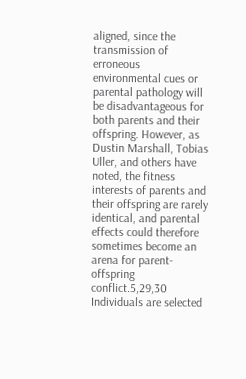aligned, since the transmission of erroneous environmental cues or parental pathology will be disadvantageous for both parents and their offspring. However, as Dustin Marshall, Tobias Uller, and others have noted, the fitness interests of parents and their offspring are rarely identical, and parental effects could therefore sometimes become an arena for parent-offspring conflict.5,29,30 Individuals are selected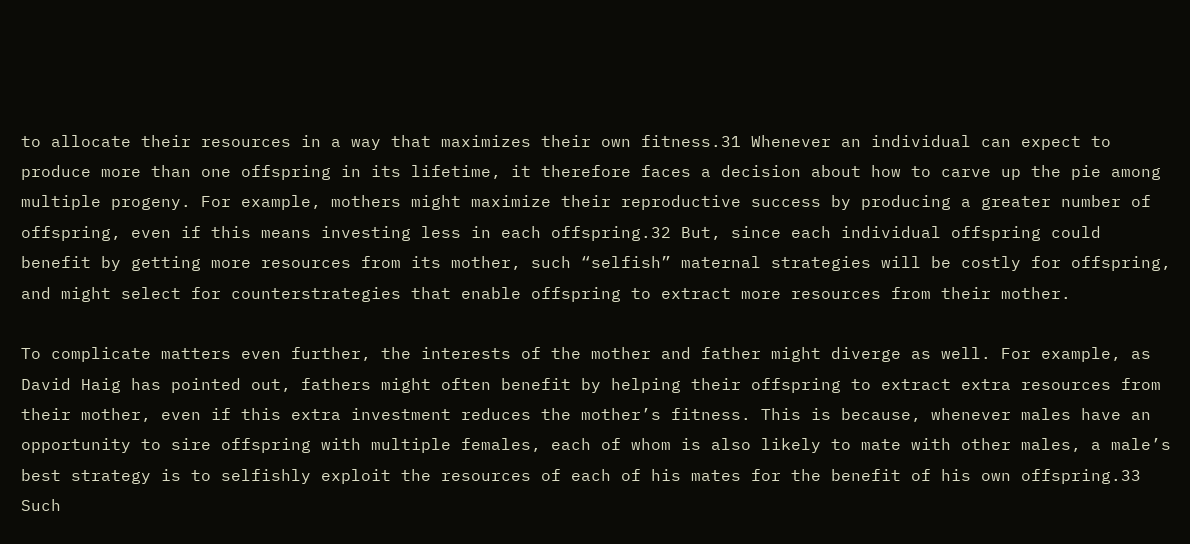to allocate their resources in a way that maximizes their own fitness.31 Whenever an individual can expect to produce more than one offspring in its lifetime, it therefore faces a decision about how to carve up the pie among multiple progeny. For example, mothers might maximize their reproductive success by producing a greater number of offspring, even if this means investing less in each offspring.32 But, since each individual offspring could benefit by getting more resources from its mother, such “selfish” maternal strategies will be costly for offspring, and might select for counterstrategies that enable offspring to extract more resources from their mother.

To complicate matters even further, the interests of the mother and father might diverge as well. For example, as David Haig has pointed out, fathers might often benefit by helping their offspring to extract extra resources from their mother, even if this extra investment reduces the mother’s fitness. This is because, whenever males have an opportunity to sire offspring with multiple females, each of whom is also likely to mate with other males, a male’s best strategy is to selfishly exploit the resources of each of his mates for the benefit of his own offspring.33 Such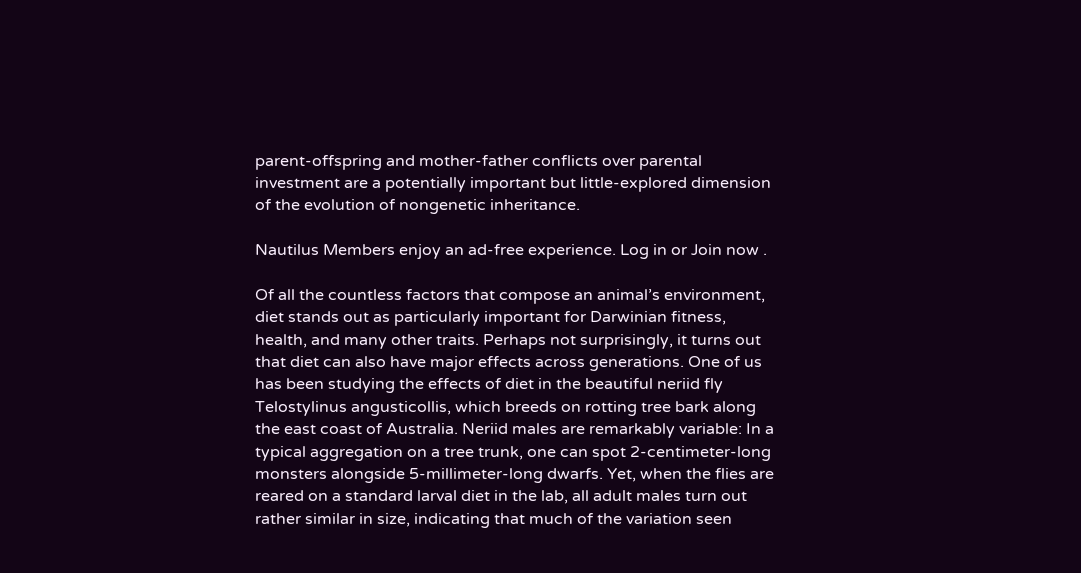parent-offspring and mother-father conflicts over parental investment are a potentially important but little-explored dimension of the evolution of nongenetic inheritance.

Nautilus Members enjoy an ad-free experience. Log in or Join now .

Of all the countless factors that compose an animal’s environment, diet stands out as particularly important for Darwinian fitness, health, and many other traits. Perhaps not surprisingly, it turns out that diet can also have major effects across generations. One of us has been studying the effects of diet in the beautiful neriid fly Telostylinus angusticollis, which breeds on rotting tree bark along the east coast of Australia. Neriid males are remarkably variable: In a typical aggregation on a tree trunk, one can spot 2-centimeter-long monsters alongside 5-millimeter-long dwarfs. Yet, when the flies are reared on a standard larval diet in the lab, all adult males turn out rather similar in size, indicating that much of the variation seen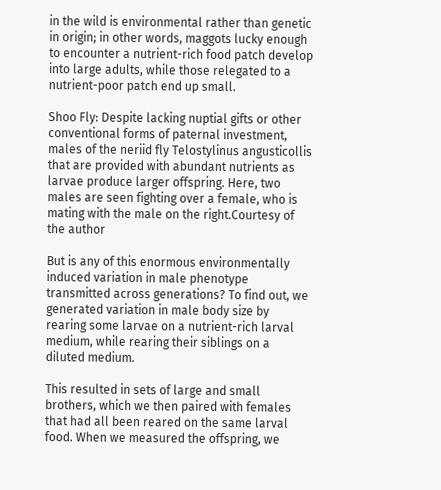in the wild is environmental rather than genetic in origin; in other words, maggots lucky enough to encounter a nutrient-rich food patch develop into large adults, while those relegated to a nutrient-poor patch end up small.

Shoo Fly: Despite lacking nuptial gifts or other conventional forms of paternal investment, males of the neriid fly Telostylinus angusticollis that are provided with abundant nutrients as larvae produce larger offspring. Here, two males are seen fighting over a female, who is mating with the male on the right.Courtesy of the author

But is any of this enormous environmentally induced variation in male phenotype transmitted across generations? To find out, we generated variation in male body size by rearing some larvae on a nutrient-rich larval medium, while rearing their siblings on a diluted medium.

This resulted in sets of large and small brothers, which we then paired with females that had all been reared on the same larval food. When we measured the offspring, we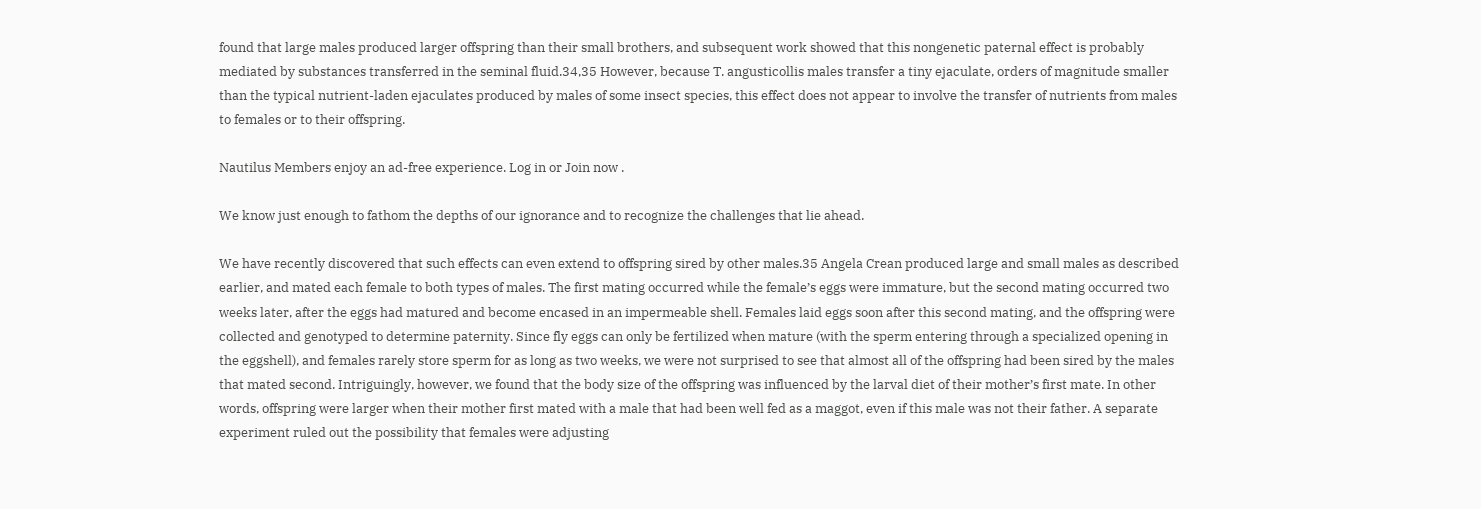found that large males produced larger offspring than their small brothers, and subsequent work showed that this nongenetic paternal effect is probably mediated by substances transferred in the seminal fluid.34,35 However, because T. angusticollis males transfer a tiny ejaculate, orders of magnitude smaller than the typical nutrient-laden ejaculates produced by males of some insect species, this effect does not appear to involve the transfer of nutrients from males to females or to their offspring.

Nautilus Members enjoy an ad-free experience. Log in or Join now .

We know just enough to fathom the depths of our ignorance and to recognize the challenges that lie ahead.

We have recently discovered that such effects can even extend to offspring sired by other males.35 Angela Crean produced large and small males as described earlier, and mated each female to both types of males. The first mating occurred while the female’s eggs were immature, but the second mating occurred two weeks later, after the eggs had matured and become encased in an impermeable shell. Females laid eggs soon after this second mating, and the offspring were collected and genotyped to determine paternity. Since fly eggs can only be fertilized when mature (with the sperm entering through a specialized opening in the eggshell), and females rarely store sperm for as long as two weeks, we were not surprised to see that almost all of the offspring had been sired by the males that mated second. Intriguingly, however, we found that the body size of the offspring was influenced by the larval diet of their mother’s first mate. In other words, offspring were larger when their mother first mated with a male that had been well fed as a maggot, even if this male was not their father. A separate experiment ruled out the possibility that females were adjusting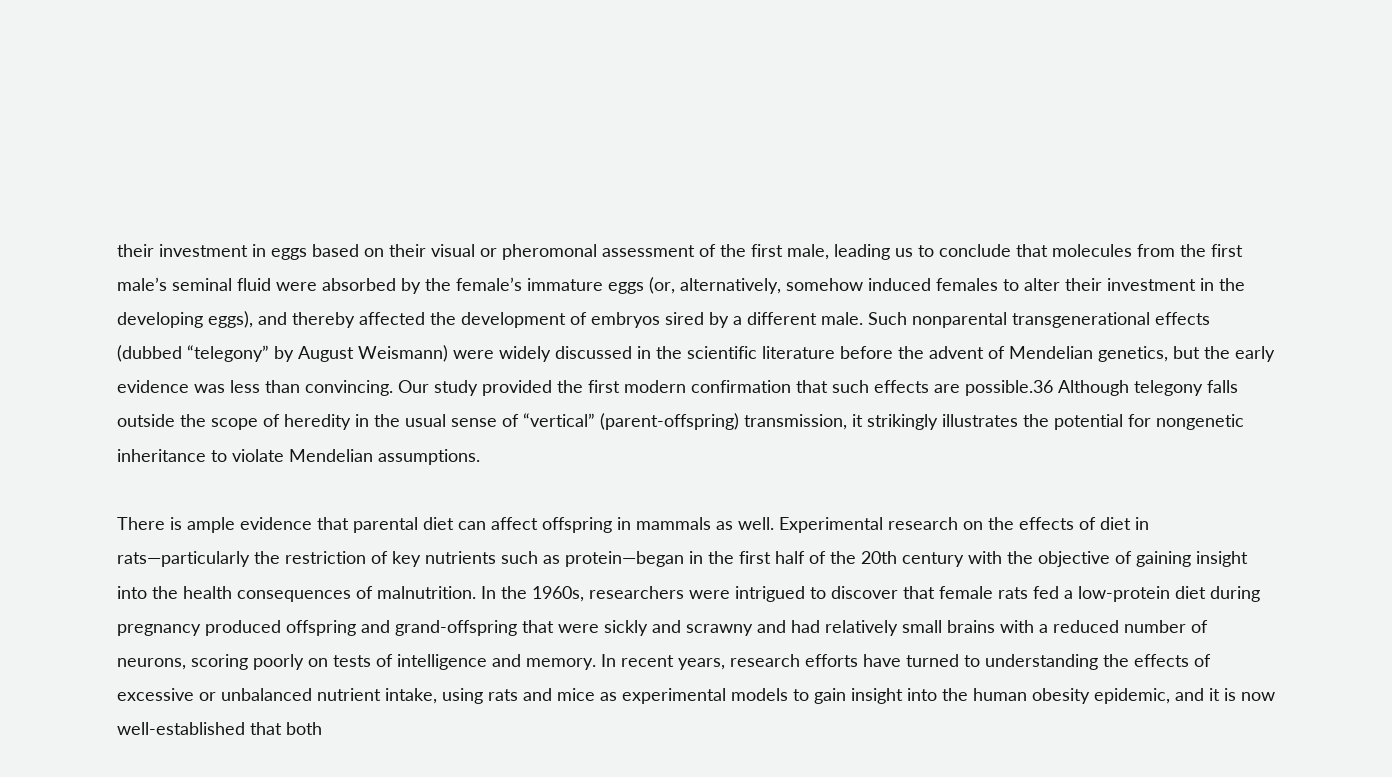their investment in eggs based on their visual or pheromonal assessment of the first male, leading us to conclude that molecules from the first male’s seminal fluid were absorbed by the female’s immature eggs (or, alternatively, somehow induced females to alter their investment in the developing eggs), and thereby affected the development of embryos sired by a different male. Such nonparental transgenerational effects (dubbed “telegony” by August Weismann) were widely discussed in the scientific literature before the advent of Mendelian genetics, but the early evidence was less than convincing. Our study provided the first modern confirmation that such effects are possible.36 Although telegony falls outside the scope of heredity in the usual sense of “vertical” (parent-offspring) transmission, it strikingly illustrates the potential for nongenetic inheritance to violate Mendelian assumptions.

There is ample evidence that parental diet can affect offspring in mammals as well. Experimental research on the effects of diet in rats—particularly the restriction of key nutrients such as protein—began in the first half of the 20th century with the objective of gaining insight into the health consequences of malnutrition. In the 1960s, researchers were intrigued to discover that female rats fed a low-protein diet during pregnancy produced offspring and grand-offspring that were sickly and scrawny and had relatively small brains with a reduced number of neurons, scoring poorly on tests of intelligence and memory. In recent years, research efforts have turned to understanding the effects of excessive or unbalanced nutrient intake, using rats and mice as experimental models to gain insight into the human obesity epidemic, and it is now well-established that both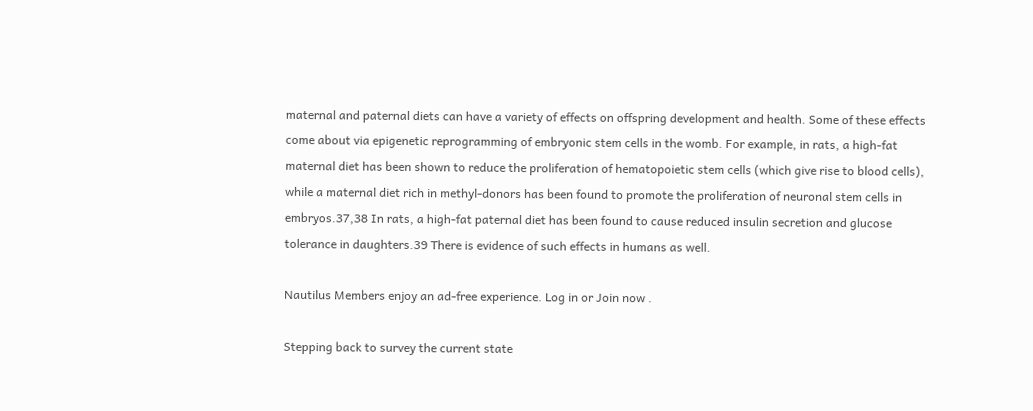maternal and paternal diets can have a variety of effects on offspring development and health. Some of these effects come about via epigenetic reprogramming of embryonic stem cells in the womb. For example, in rats, a high-fat maternal diet has been shown to reduce the proliferation of hematopoietic stem cells (which give rise to blood cells), while a maternal diet rich in methyl-donors has been found to promote the proliferation of neuronal stem cells in embryos.37,38 In rats, a high-fat paternal diet has been found to cause reduced insulin secretion and glucose tolerance in daughters.39 There is evidence of such effects in humans as well.

Nautilus Members enjoy an ad-free experience. Log in or Join now .

Stepping back to survey the current state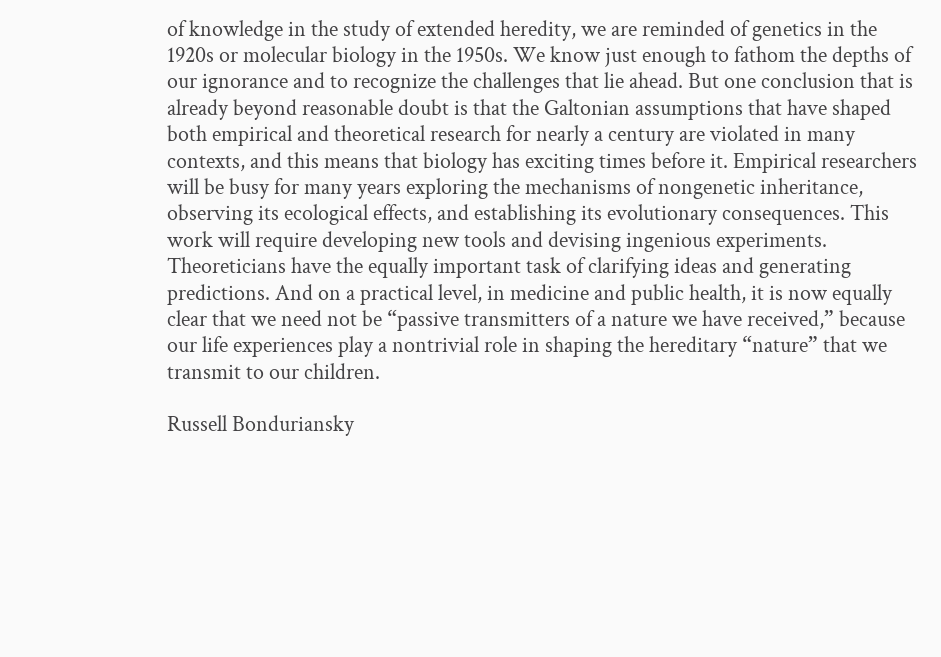of knowledge in the study of extended heredity, we are reminded of genetics in the 1920s or molecular biology in the 1950s. We know just enough to fathom the depths of our ignorance and to recognize the challenges that lie ahead. But one conclusion that is already beyond reasonable doubt is that the Galtonian assumptions that have shaped both empirical and theoretical research for nearly a century are violated in many contexts, and this means that biology has exciting times before it. Empirical researchers will be busy for many years exploring the mechanisms of nongenetic inheritance, observing its ecological effects, and establishing its evolutionary consequences. This work will require developing new tools and devising ingenious experiments. Theoreticians have the equally important task of clarifying ideas and generating predictions. And on a practical level, in medicine and public health, it is now equally clear that we need not be “passive transmitters of a nature we have received,” because our life experiences play a nontrivial role in shaping the hereditary “nature” that we transmit to our children.

Russell Bonduriansky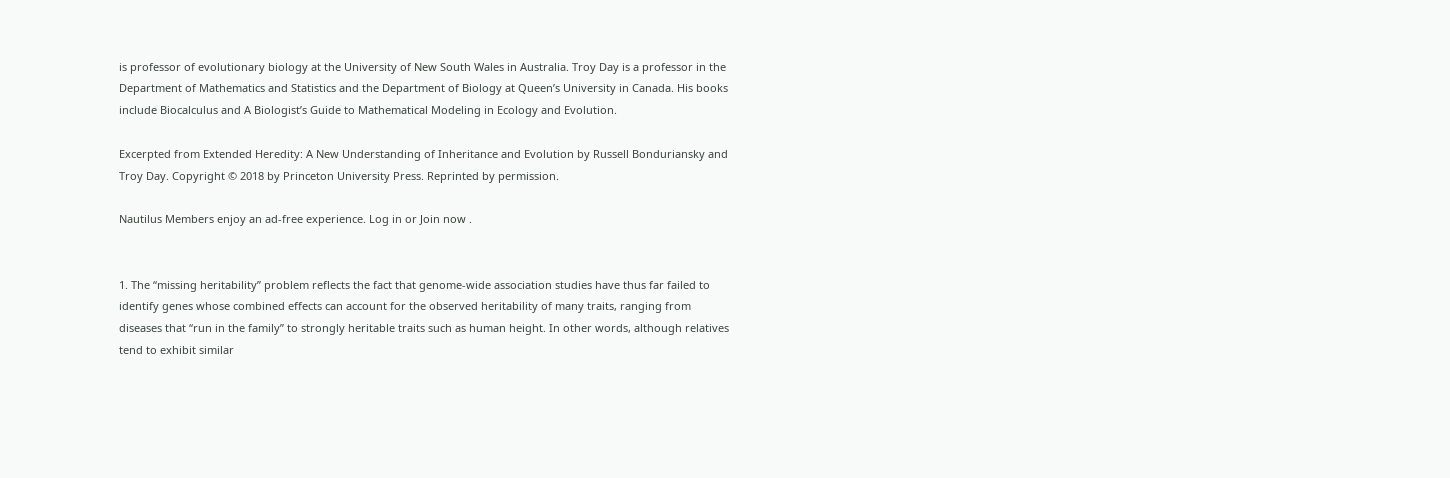is professor of evolutionary biology at the University of New South Wales in Australia. Troy Day is a professor in the Department of Mathematics and Statistics and the Department of Biology at Queen’s University in Canada. His books include Biocalculus and A Biologist’s Guide to Mathematical Modeling in Ecology and Evolution.

Excerpted from Extended Heredity: A New Understanding of Inheritance and Evolution by Russell Bonduriansky and Troy Day. Copyright © 2018 by Princeton University Press. Reprinted by permission.

Nautilus Members enjoy an ad-free experience. Log in or Join now .


1. The “missing heritability” problem reflects the fact that genome-wide association studies have thus far failed to identify genes whose combined effects can account for the observed heritability of many traits, ranging from diseases that “run in the family” to strongly heritable traits such as human height. In other words, although relatives tend to exhibit similar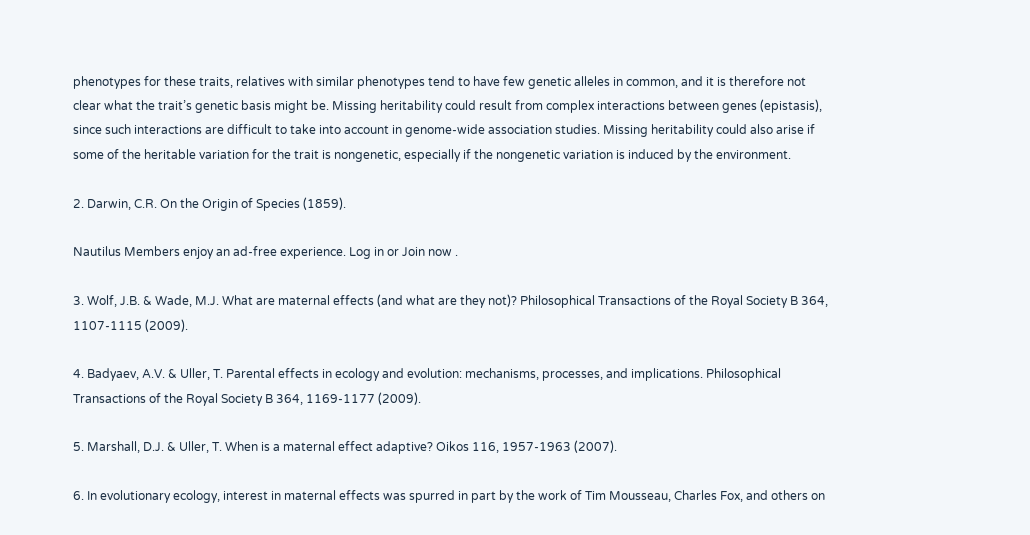phenotypes for these traits, relatives with similar phenotypes tend to have few genetic alleles in common, and it is therefore not clear what the trait’s genetic basis might be. Missing heritability could result from complex interactions between genes (epistasis), since such interactions are difficult to take into account in genome-wide association studies. Missing heritability could also arise if some of the heritable variation for the trait is nongenetic, especially if the nongenetic variation is induced by the environment.

2. Darwin, C.R. On the Origin of Species (1859).

Nautilus Members enjoy an ad-free experience. Log in or Join now .

3. Wolf, J.B. & Wade, M.J. What are maternal effects (and what are they not)? Philosophical Transactions of the Royal Society B 364, 1107-1115 (2009).

4. Badyaev, A.V. & Uller, T. Parental effects in ecology and evolution: mechanisms, processes, and implications. Philosophical Transactions of the Royal Society B 364, 1169-1177 (2009).

5. Marshall, D.J. & Uller, T. When is a maternal effect adaptive? Oikos 116, 1957-1963 (2007).

6. In evolutionary ecology, interest in maternal effects was spurred in part by the work of Tim Mousseau, Charles Fox, and others on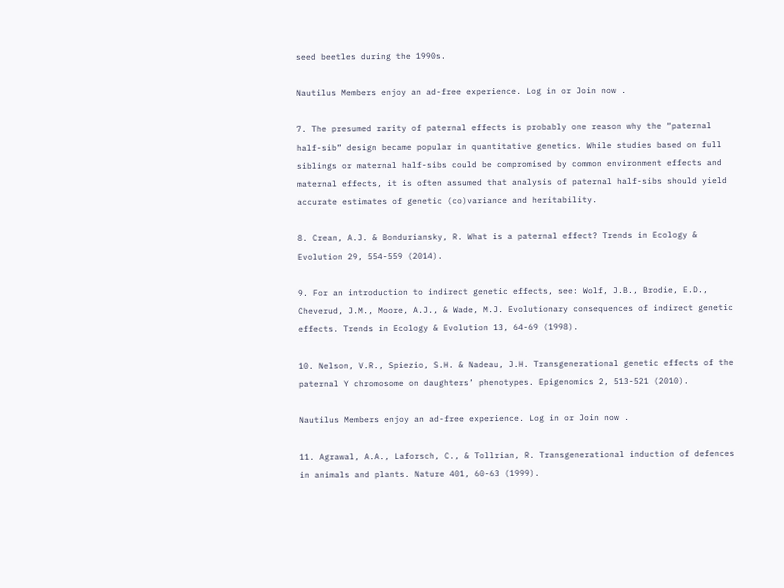seed beetles during the 1990s.

Nautilus Members enjoy an ad-free experience. Log in or Join now .

7. The presumed rarity of paternal effects is probably one reason why the “paternal half-sib” design became popular in quantitative genetics. While studies based on full siblings or maternal half-sibs could be compromised by common environment effects and maternal effects, it is often assumed that analysis of paternal half-sibs should yield accurate estimates of genetic (co)variance and heritability.

8. Crean, A.J. & Bonduriansky, R. What is a paternal effect? Trends in Ecology & Evolution 29, 554-559 (2014).

9. For an introduction to indirect genetic effects, see: Wolf, J.B., Brodie, E.D., Cheverud, J.M., Moore, A.J., & Wade, M.J. Evolutionary consequences of indirect genetic effects. Trends in Ecology & Evolution 13, 64-69 (1998).

10. Nelson, V.R., Spiezio, S.H. & Nadeau, J.H. Transgenerational genetic effects of the paternal Y chromosome on daughters’ phenotypes. Epigenomics 2, 513-521 (2010).

Nautilus Members enjoy an ad-free experience. Log in or Join now .

11. Agrawal, A.A., Laforsch, C., & Tollrian, R. Transgenerational induction of defences in animals and plants. Nature 401, 60-63 (1999).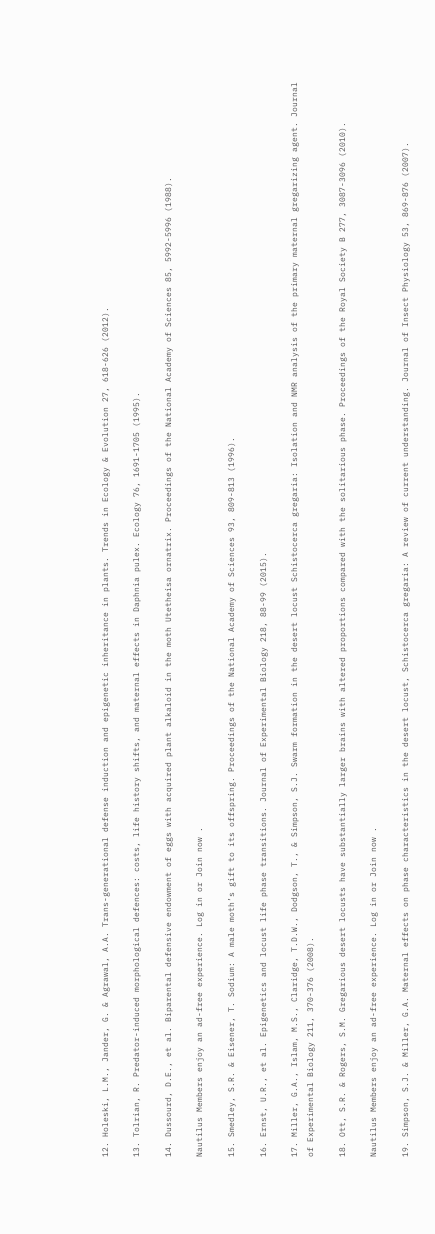12. Holeski, L.M., Jander, G. & Agrawal, A.A. Trans-generational defense induction and epigenetic inheritance in plants. Trends in Ecology & Evolution 27, 618-626 (2012).

13. Tolrian, R. Predator-induced morphological defences: costs, life history shifts, and maternal effects in Daphnia pulex. Ecology 76, 1691-1705 (1995).

14. Dussourd, D.E., et al. Biparental defensive endowment of eggs with acquired plant alkaloid in the moth Utetheisa ornatrix. Proceedings of the National Academy of Sciences 85, 5992-5996 (1988).

Nautilus Members enjoy an ad-free experience. Log in or Join now .

15. Smedley, S.R. & Eisener, T. Sodium: A male moth’s gift to its offspring. Proceedings of the National Academy of Sciences 93, 809-813 (1996).

16. Ernst, U.R., et al. Epigenetics and locust life phase transitions. Journal of Experimental Biology 218, 88-99 (2015).

17. Miller, G.A., Islam, M.S., Claridge, T.D.W., Dodgson, T., & Simpson, S.J. Swarm formation in the desert locust Schistocerca gregaria: Isolation and NMR analysis of the primary maternal gregarizing agent. Journal of Experimental Biology 211, 370-376 (2008).

18. Ott, S.R. & Rogers, S.M. Gregarious desert locusts have substantially larger brains with altered proportions compared with the solitarious phase. Proceedings of the Royal Society B 277, 3087-3096 (2010).

Nautilus Members enjoy an ad-free experience. Log in or Join now .

19. Simpson, S.J. & Miller, G.A. Maternal effects on phase characteristics in the desert locust, Schistocerca gregaria: A review of current understanding. Journal of Insect Physiology 53, 869-876 (2007).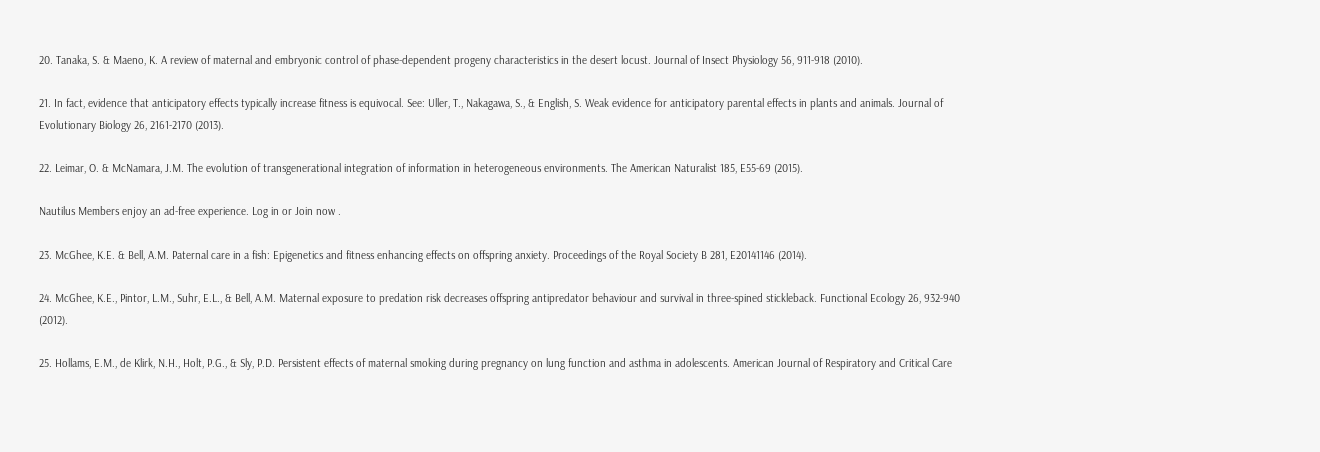20. Tanaka, S. & Maeno, K. A review of maternal and embryonic control of phase-dependent progeny characteristics in the desert locust. Journal of Insect Physiology 56, 911-918 (2010).

21. In fact, evidence that anticipatory effects typically increase fitness is equivocal. See: Uller, T., Nakagawa, S., & English, S. Weak evidence for anticipatory parental effects in plants and animals. Journal of Evolutionary Biology 26, 2161-2170 (2013).

22. Leimar, O. & McNamara, J.M. The evolution of transgenerational integration of information in heterogeneous environments. The American Naturalist 185, E55-69 (2015).

Nautilus Members enjoy an ad-free experience. Log in or Join now .

23. McGhee, K.E. & Bell, A.M. Paternal care in a fish: Epigenetics and fitness enhancing effects on offspring anxiety. Proceedings of the Royal Society B 281, E20141146 (2014).

24. McGhee, K.E., Pintor, L.M., Suhr, E.L., & Bell, A.M. Maternal exposure to predation risk decreases offspring antipredator behaviour and survival in three-spined stickleback. Functional Ecology 26, 932-940 (2012).

25. Hollams, E.M., de Klirk, N.H., Holt, P.G., & Sly, P.D. Persistent effects of maternal smoking during pregnancy on lung function and asthma in adolescents. American Journal of Respiratory and Critical Care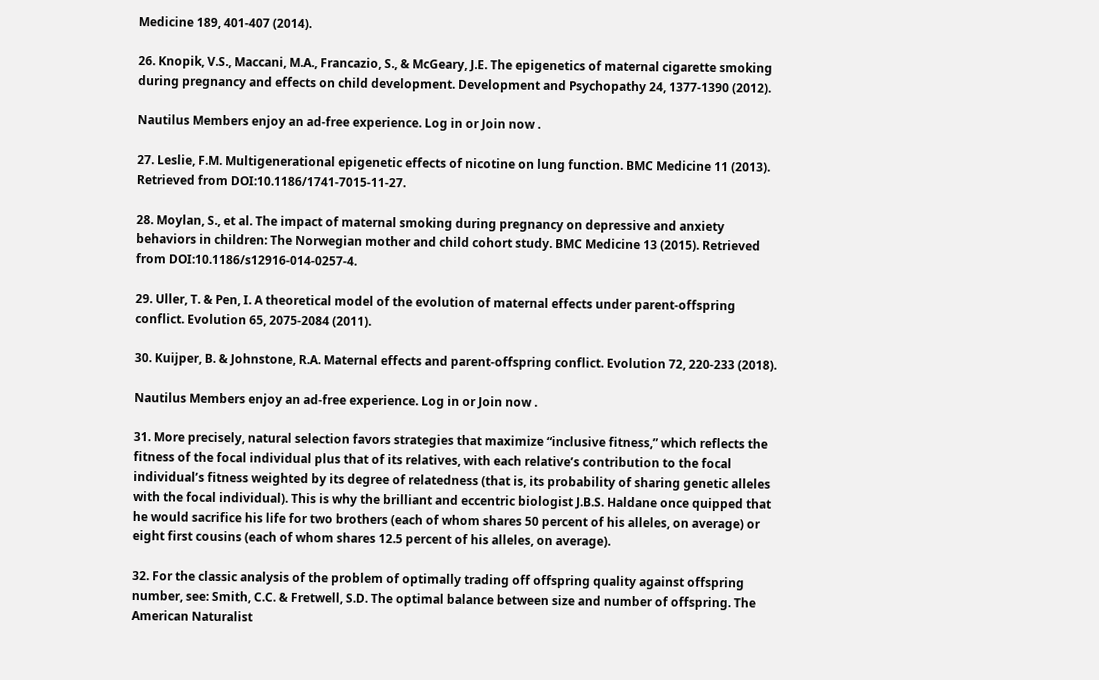Medicine 189, 401-407 (2014).

26. Knopik, V.S., Maccani, M.A., Francazio, S., & McGeary, J.E. The epigenetics of maternal cigarette smoking during pregnancy and effects on child development. Development and Psychopathy 24, 1377-1390 (2012).

Nautilus Members enjoy an ad-free experience. Log in or Join now .

27. Leslie, F.M. Multigenerational epigenetic effects of nicotine on lung function. BMC Medicine 11 (2013). Retrieved from DOI:10.1186/1741-7015-11-27.

28. Moylan, S., et al. The impact of maternal smoking during pregnancy on depressive and anxiety behaviors in children: The Norwegian mother and child cohort study. BMC Medicine 13 (2015). Retrieved from DOI:10.1186/s12916-014-0257-4.

29. Uller, T. & Pen, I. A theoretical model of the evolution of maternal effects under parent-offspring conflict. Evolution 65, 2075-2084 (2011).

30. Kuijper, B. & Johnstone, R.A. Maternal effects and parent-offspring conflict. Evolution 72, 220-233 (2018).

Nautilus Members enjoy an ad-free experience. Log in or Join now .

31. More precisely, natural selection favors strategies that maximize “inclusive fitness,” which reflects the fitness of the focal individual plus that of its relatives, with each relative’s contribution to the focal individual’s fitness weighted by its degree of relatedness (that is, its probability of sharing genetic alleles with the focal individual). This is why the brilliant and eccentric biologist J.B.S. Haldane once quipped that he would sacrifice his life for two brothers (each of whom shares 50 percent of his alleles, on average) or eight first cousins (each of whom shares 12.5 percent of his alleles, on average).

32. For the classic analysis of the problem of optimally trading off offspring quality against offspring number, see: Smith, C.C. & Fretwell, S.D. The optimal balance between size and number of offspring. The American Naturalist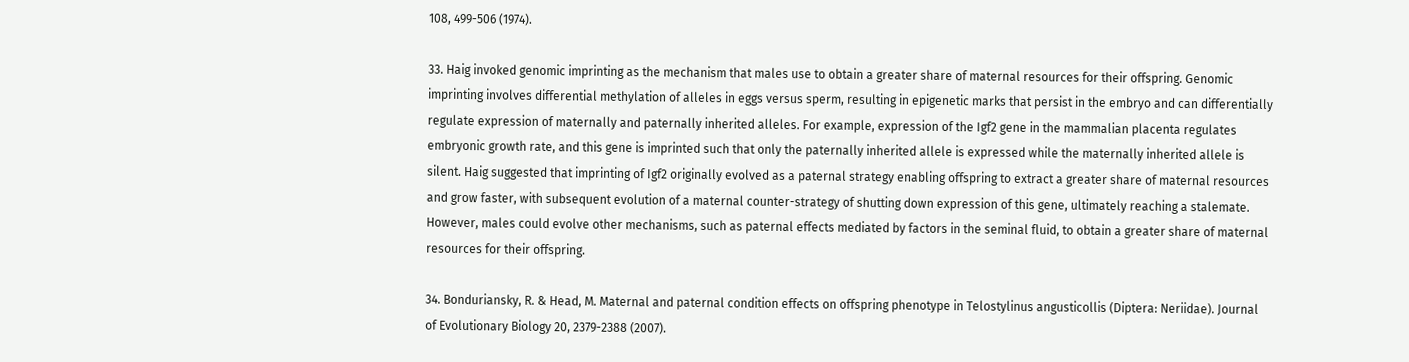108, 499-506 (1974).

33. Haig invoked genomic imprinting as the mechanism that males use to obtain a greater share of maternal resources for their offspring. Genomic imprinting involves differential methylation of alleles in eggs versus sperm, resulting in epigenetic marks that persist in the embryo and can differentially regulate expression of maternally and paternally inherited alleles. For example, expression of the Igf2 gene in the mammalian placenta regulates embryonic growth rate, and this gene is imprinted such that only the paternally inherited allele is expressed while the maternally inherited allele is silent. Haig suggested that imprinting of Igf2 originally evolved as a paternal strategy enabling offspring to extract a greater share of maternal resources and grow faster, with subsequent evolution of a maternal counter-strategy of shutting down expression of this gene, ultimately reaching a stalemate. However, males could evolve other mechanisms, such as paternal effects mediated by factors in the seminal fluid, to obtain a greater share of maternal resources for their offspring.

34. Bonduriansky, R. & Head, M. Maternal and paternal condition effects on offspring phenotype in Telostylinus angusticollis (Diptera: Neriidae). Journal of Evolutionary Biology 20, 2379-2388 (2007).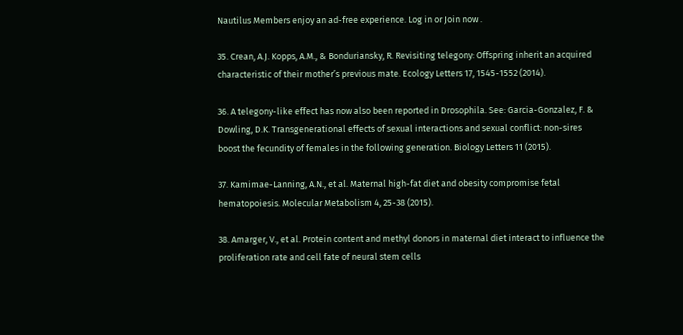Nautilus Members enjoy an ad-free experience. Log in or Join now .

35. Crean, A.J. Kopps, A.M., & Bonduriansky, R. Revisiting telegony: Offspring inherit an acquired characteristic of their mother’s previous mate. Ecology Letters 17, 1545-1552 (2014).

36. A telegony-like effect has now also been reported in Drosophila. See: Garcia-Gonzalez, F. & Dowling, D.K. Transgenerational effects of sexual interactions and sexual conflict: non-sires boost the fecundity of females in the following generation. Biology Letters 11 (2015).

37. Kamimae-Lanning, A.N., et al. Maternal high-fat diet and obesity compromise fetal hematopoiesis. Molecular Metabolism 4, 25-38 (2015).

38. Amarger, V., et al. Protein content and methyl donors in maternal diet interact to influence the proliferation rate and cell fate of neural stem cells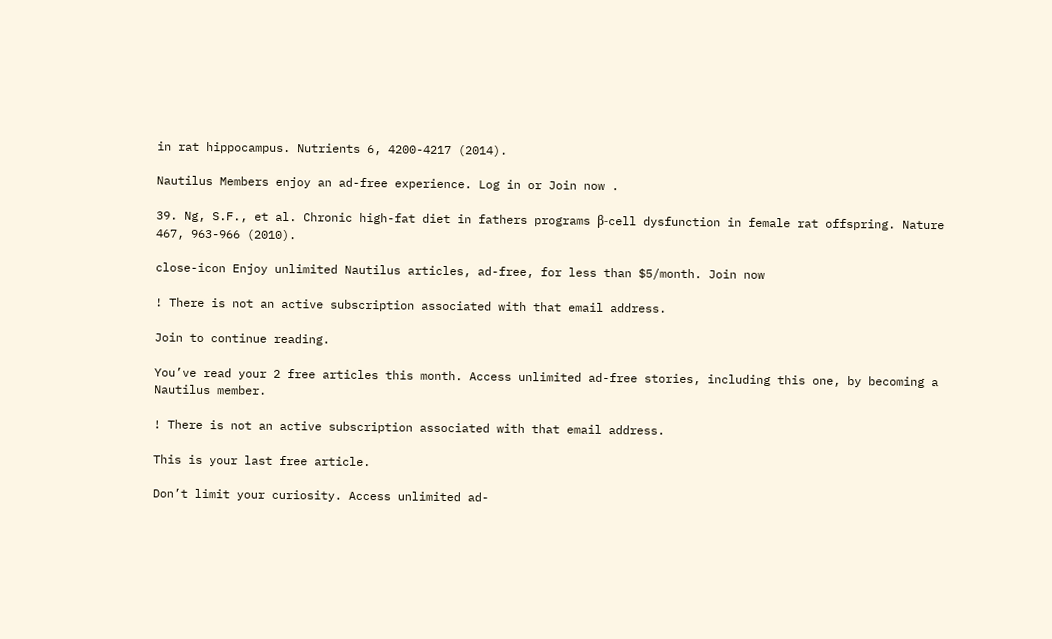in rat hippocampus. Nutrients 6, 4200-4217 (2014).

Nautilus Members enjoy an ad-free experience. Log in or Join now .

39. Ng, S.F., et al. Chronic high-fat diet in fathers programs β-cell dysfunction in female rat offspring. Nature 467, 963-966 (2010).

close-icon Enjoy unlimited Nautilus articles, ad-free, for less than $5/month. Join now

! There is not an active subscription associated with that email address.

Join to continue reading.

You’ve read your 2 free articles this month. Access unlimited ad-free stories, including this one, by becoming a Nautilus member.

! There is not an active subscription associated with that email address.

This is your last free article.

Don’t limit your curiosity. Access unlimited ad-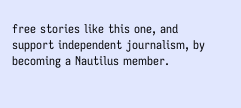free stories like this one, and support independent journalism, by becoming a Nautilus member.